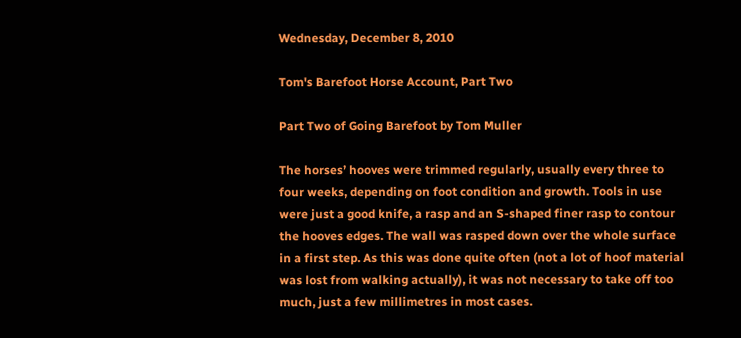Wednesday, December 8, 2010

Tom's Barefoot Horse Account, Part Two

Part Two of Going Barefoot by Tom Muller

The horses’ hooves were trimmed regularly, usually every three to four weeks, depending on foot condition and growth. Tools in use were just a good knife, a rasp and an S-shaped finer rasp to contour the hooves edges. The wall was rasped down over the whole surface in a first step. As this was done quite often (not a lot of hoof material was lost from walking actually), it was not necessary to take off too much, just a few millimetres in most cases.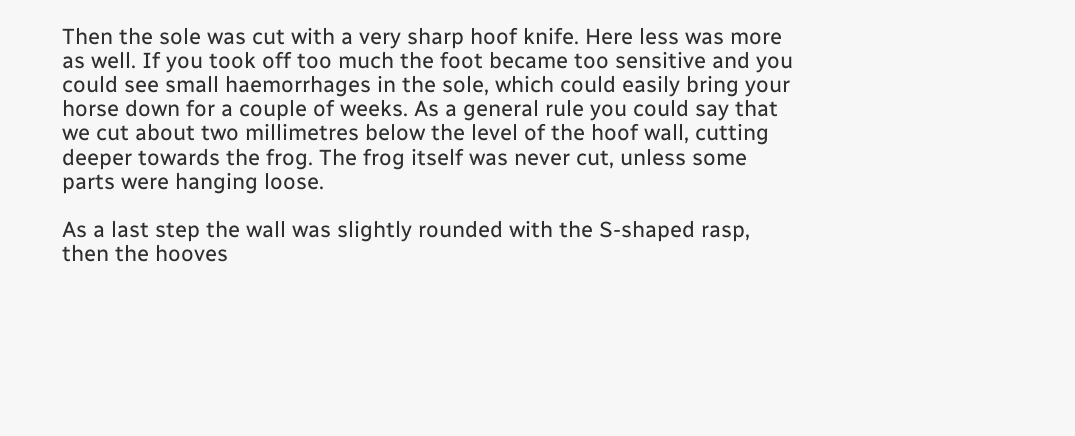Then the sole was cut with a very sharp hoof knife. Here less was more as well. If you took off too much the foot became too sensitive and you could see small haemorrhages in the sole, which could easily bring your horse down for a couple of weeks. As a general rule you could say that we cut about two millimetres below the level of the hoof wall, cutting deeper towards the frog. The frog itself was never cut, unless some parts were hanging loose.

As a last step the wall was slightly rounded with the S-shaped rasp, then the hooves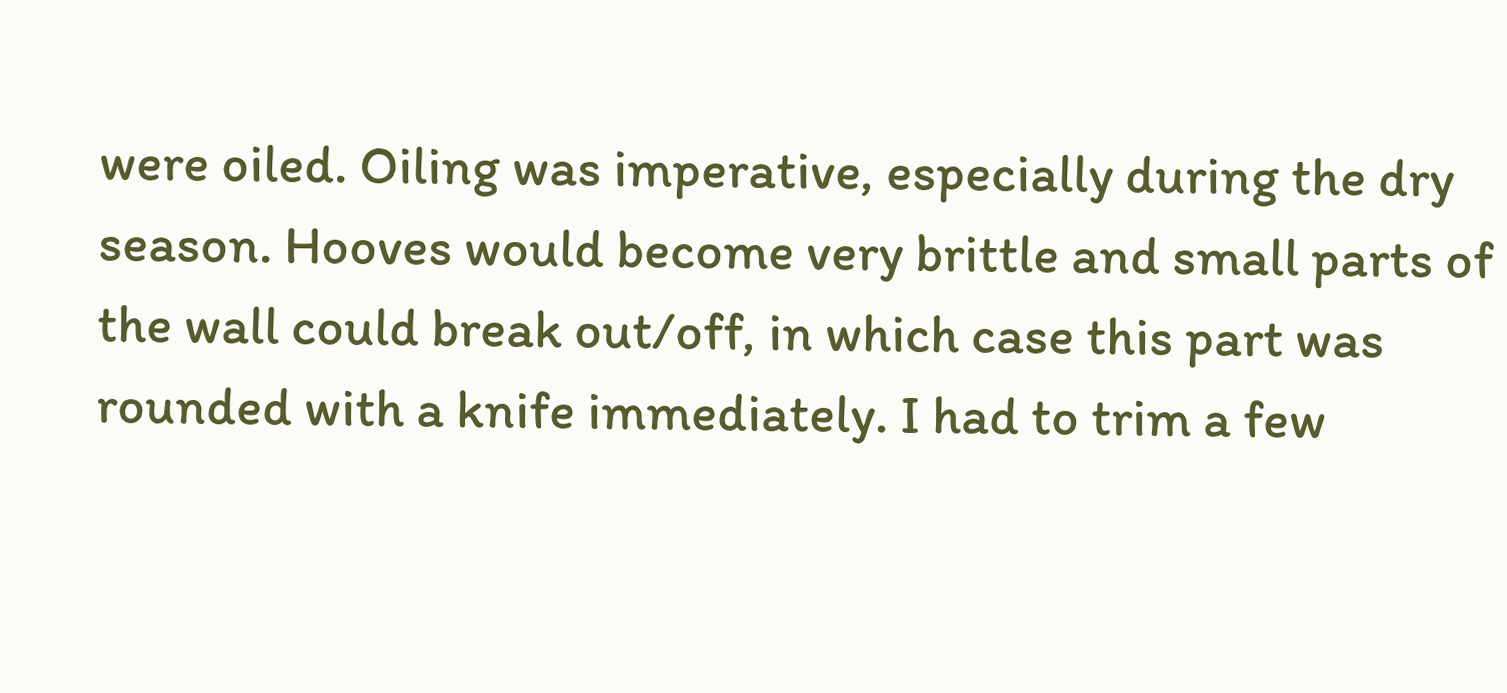were oiled. Oiling was imperative, especially during the dry season. Hooves would become very brittle and small parts of the wall could break out/off, in which case this part was rounded with a knife immediately. I had to trim a few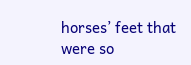horses’ feet that were so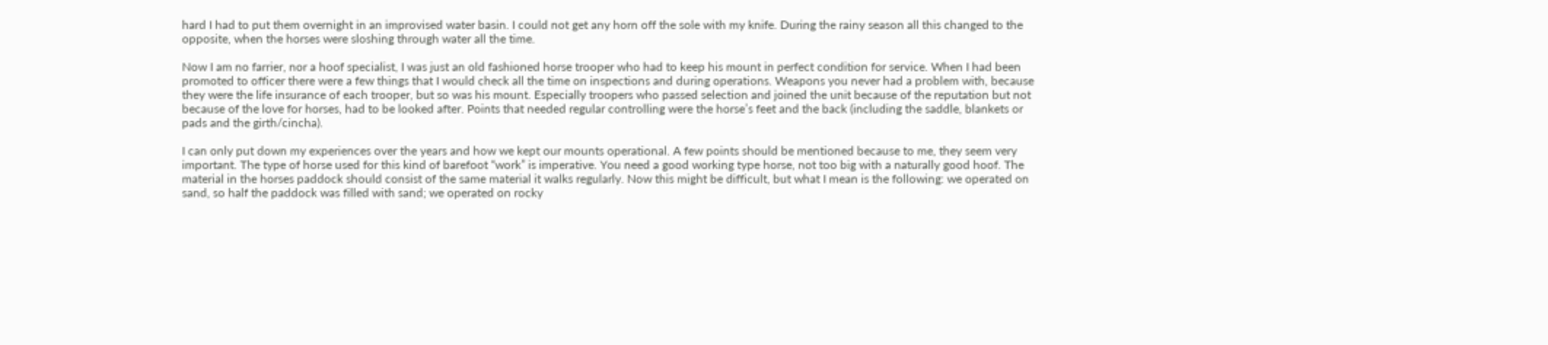hard I had to put them overnight in an improvised water basin. I could not get any horn off the sole with my knife. During the rainy season all this changed to the opposite, when the horses were sloshing through water all the time.

Now I am no farrier, nor a hoof specialist, I was just an old fashioned horse trooper who had to keep his mount in perfect condition for service. When I had been promoted to officer there were a few things that I would check all the time on inspections and during operations. Weapons you never had a problem with, because they were the life insurance of each trooper, but so was his mount. Especially troopers who passed selection and joined the unit because of the reputation but not because of the love for horses, had to be looked after. Points that needed regular controlling were the horse’s feet and the back (including the saddle, blankets or pads and the girth/cincha).

I can only put down my experiences over the years and how we kept our mounts operational. A few points should be mentioned because to me, they seem very important. The type of horse used for this kind of barefoot “work” is imperative. You need a good working type horse, not too big with a naturally good hoof. The material in the horses paddock should consist of the same material it walks regularly. Now this might be difficult, but what I mean is the following: we operated on sand, so half the paddock was filled with sand; we operated on rocky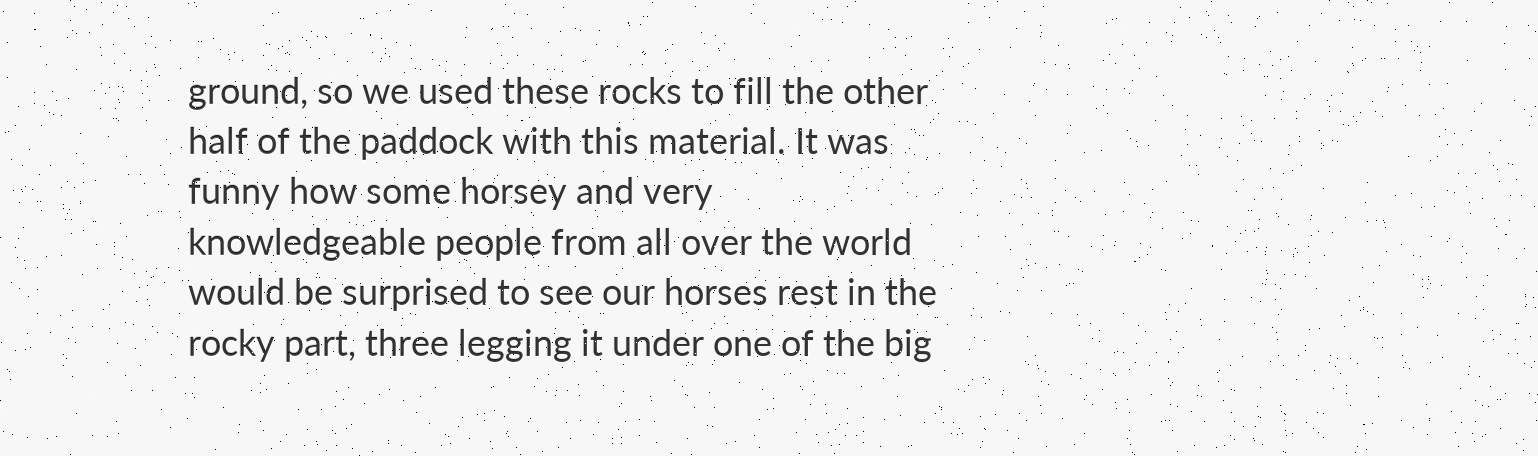ground, so we used these rocks to fill the other half of the paddock with this material. It was funny how some horsey and very knowledgeable people from all over the world would be surprised to see our horses rest in the rocky part, three legging it under one of the big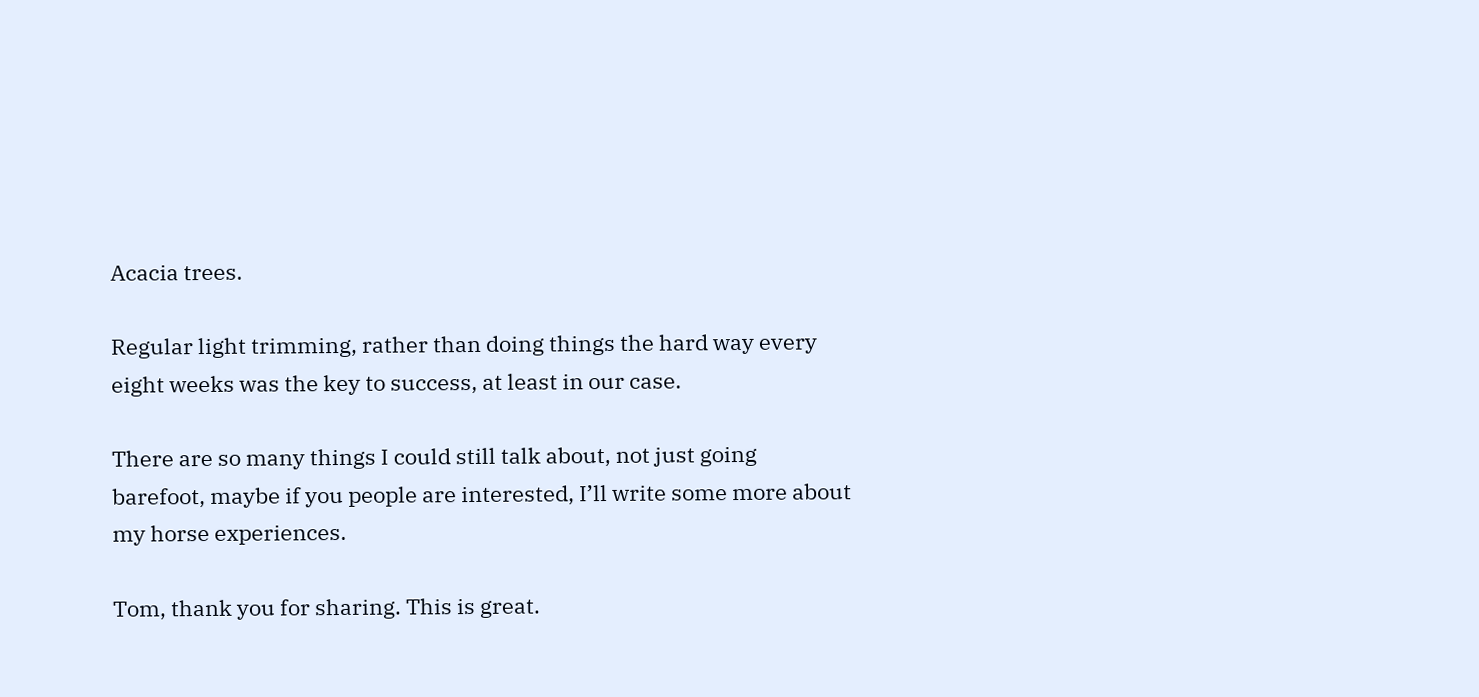Acacia trees.

Regular light trimming, rather than doing things the hard way every eight weeks was the key to success, at least in our case.

There are so many things I could still talk about, not just going barefoot, maybe if you people are interested, I’ll write some more about my horse experiences.

Tom, thank you for sharing. This is great.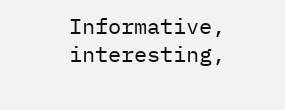Informative, interesting,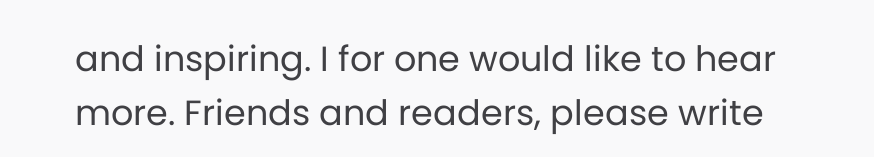and inspiring. I for one would like to hear more. Friends and readers, please write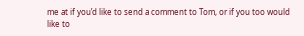me at if you’d like to send a comment to Tom, or if you too would like to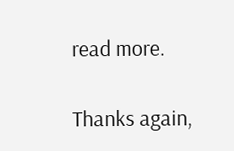read more.

Thanks again,